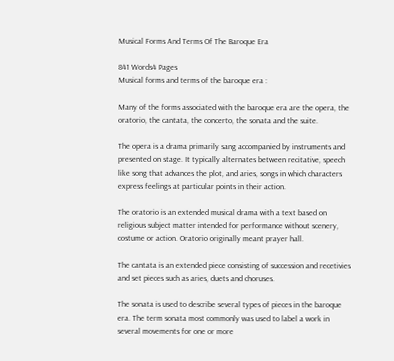Musical Forms And Terms Of The Baroque Era

841 Words4 Pages
Musical forms and terms of the baroque era :

Many of the forms associated with the baroque era are the opera, the oratorio, the cantata, the concerto, the sonata and the suite.

The opera is a drama primarily sang accompanied by instruments and presented on stage. It typically alternates between recitative, speech like song that advances the plot, and aries, songs in which characters express feelings at particular points in their action.

The oratorio is an extended musical drama with a text based on religious subject matter intended for performance without scenery, costume or action. Oratorio originally meant prayer hall.

The cantata is an extended piece consisting of succession and recetivies and set pieces such as aries, duets and choruses.

The sonata is used to describe several types of pieces in the baroque era. The term sonata most commonly was used to label a work in several movements for one or more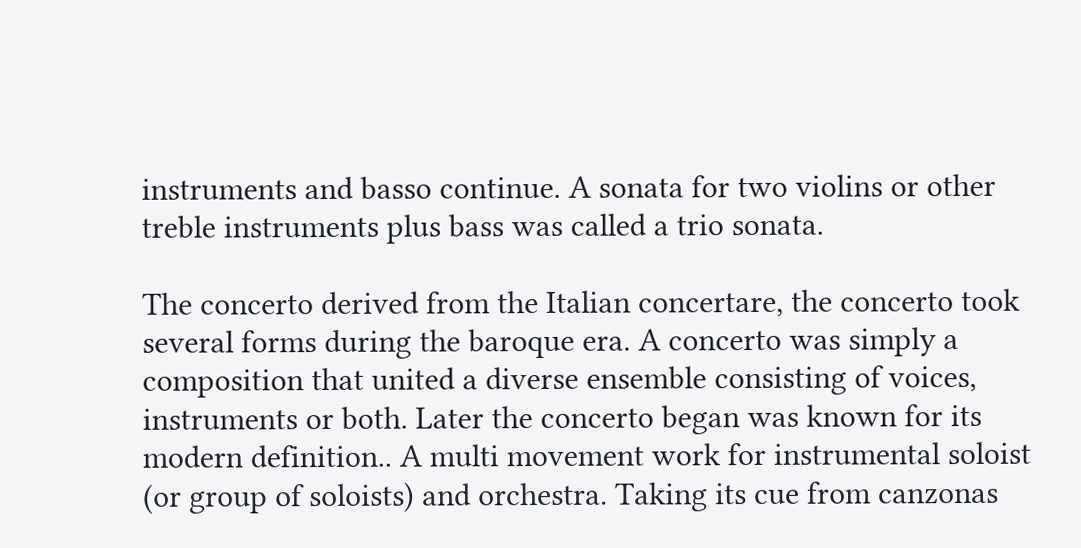instruments and basso continue. A sonata for two violins or other treble instruments plus bass was called a trio sonata.

The concerto derived from the Italian concertare, the concerto took several forms during the baroque era. A concerto was simply a composition that united a diverse ensemble consisting of voices, instruments or both. Later the concerto began was known for its modern definition.. A multi movement work for instrumental soloist (or group of soloists) and orchestra. Taking its cue from canzonas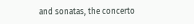and sonatas, the concerto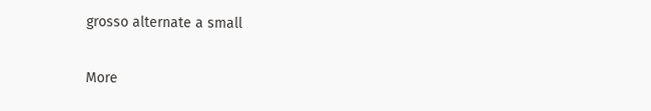grosso alternate a small

More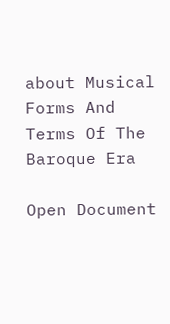about Musical Forms And Terms Of The Baroque Era

Open Document